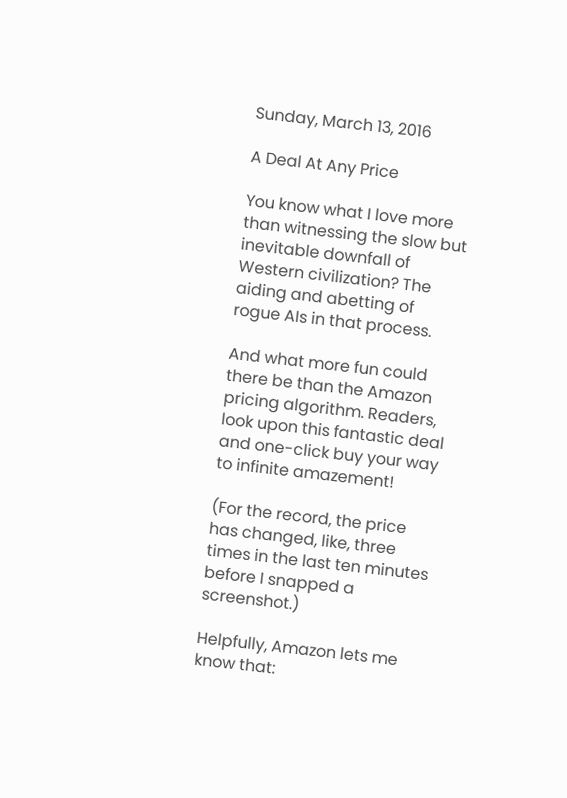Sunday, March 13, 2016

A Deal At Any Price

You know what I love more than witnessing the slow but inevitable downfall of Western civilization? The aiding and abetting of rogue AIs in that process.

And what more fun could there be than the Amazon pricing algorithm. Readers, look upon this fantastic deal and one-click buy your way to infinite amazement!

(For the record, the price has changed, like, three times in the last ten minutes before I snapped a screenshot.)

Helpfully, Amazon lets me know that: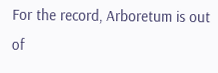For the record, Arboretum is out of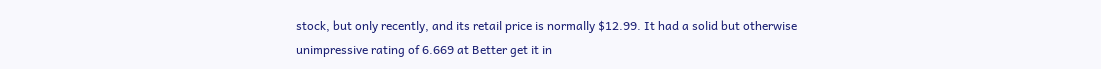stock, but only recently, and its retail price is normally $12.99. It had a solid but otherwise unimpressive rating of 6.669 at Better get it in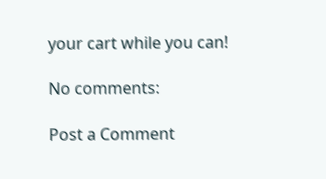your cart while you can!

No comments:

Post a Comment